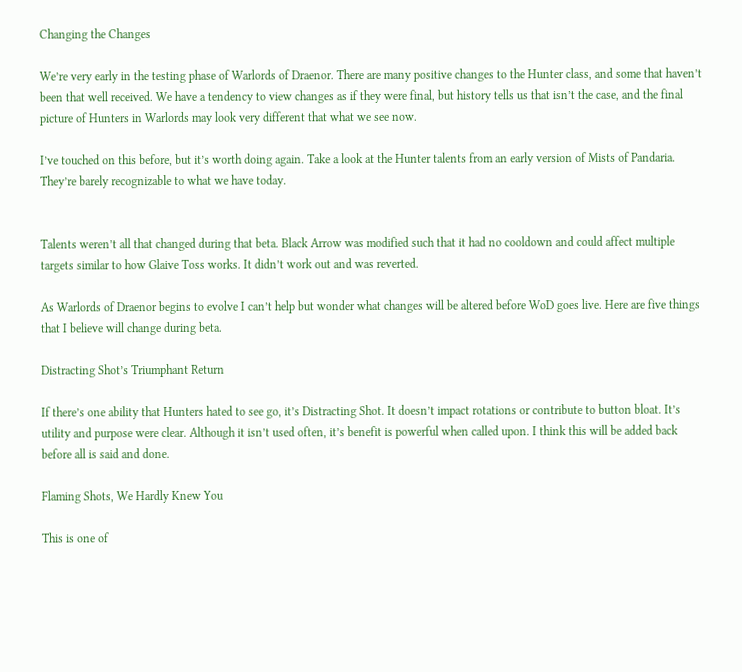Changing the Changes

We’re very early in the testing phase of Warlords of Draenor. There are many positive changes to the Hunter class, and some that haven’t been that well received. We have a tendency to view changes as if they were final, but history tells us that isn’t the case, and the final picture of Hunters in Warlords may look very different that what we see now.

I’ve touched on this before, but it’s worth doing again. Take a look at the Hunter talents from an early version of Mists of Pandaria. They’re barely recognizable to what we have today.


Talents weren’t all that changed during that beta. Black Arrow was modified such that it had no cooldown and could affect multiple targets similar to how Glaive Toss works. It didn’t work out and was reverted.

As Warlords of Draenor begins to evolve I can’t help but wonder what changes will be altered before WoD goes live. Here are five things that I believe will change during beta.

Distracting Shot’s Triumphant Return

If there’s one ability that Hunters hated to see go, it’s Distracting Shot. It doesn’t impact rotations or contribute to button bloat. It’s utility and purpose were clear. Although it isn’t used often, it’s benefit is powerful when called upon. I think this will be added back before all is said and done.

Flaming Shots, We Hardly Knew You

This is one of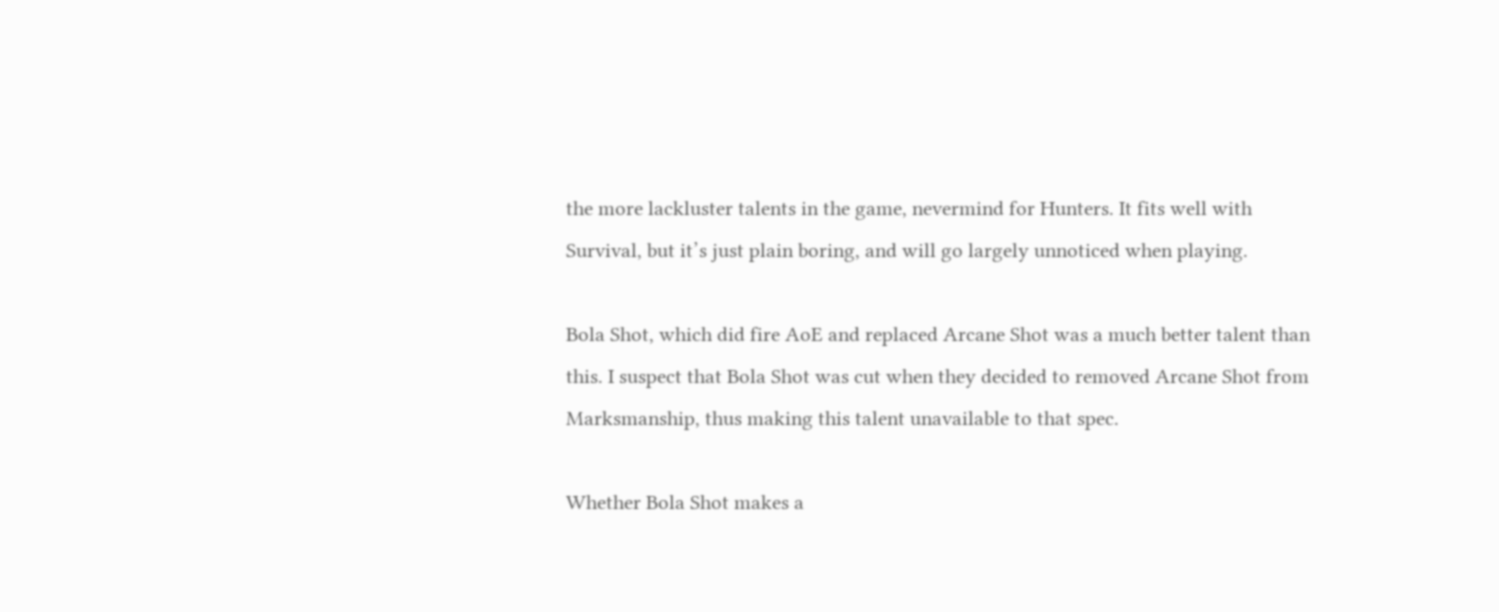the more lackluster talents in the game, nevermind for Hunters. It fits well with Survival, but it’s just plain boring, and will go largely unnoticed when playing.

Bola Shot, which did fire AoE and replaced Arcane Shot was a much better talent than this. I suspect that Bola Shot was cut when they decided to removed Arcane Shot from Marksmanship, thus making this talent unavailable to that spec.

Whether Bola Shot makes a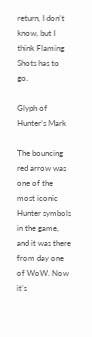return, I don’t know, but I think Flaming Shots has to go.

Glyph of Hunter’s Mark

The bouncing red arrow was one of the most iconic Hunter symbols in the game, and it was there from day one of WoW. Now it’s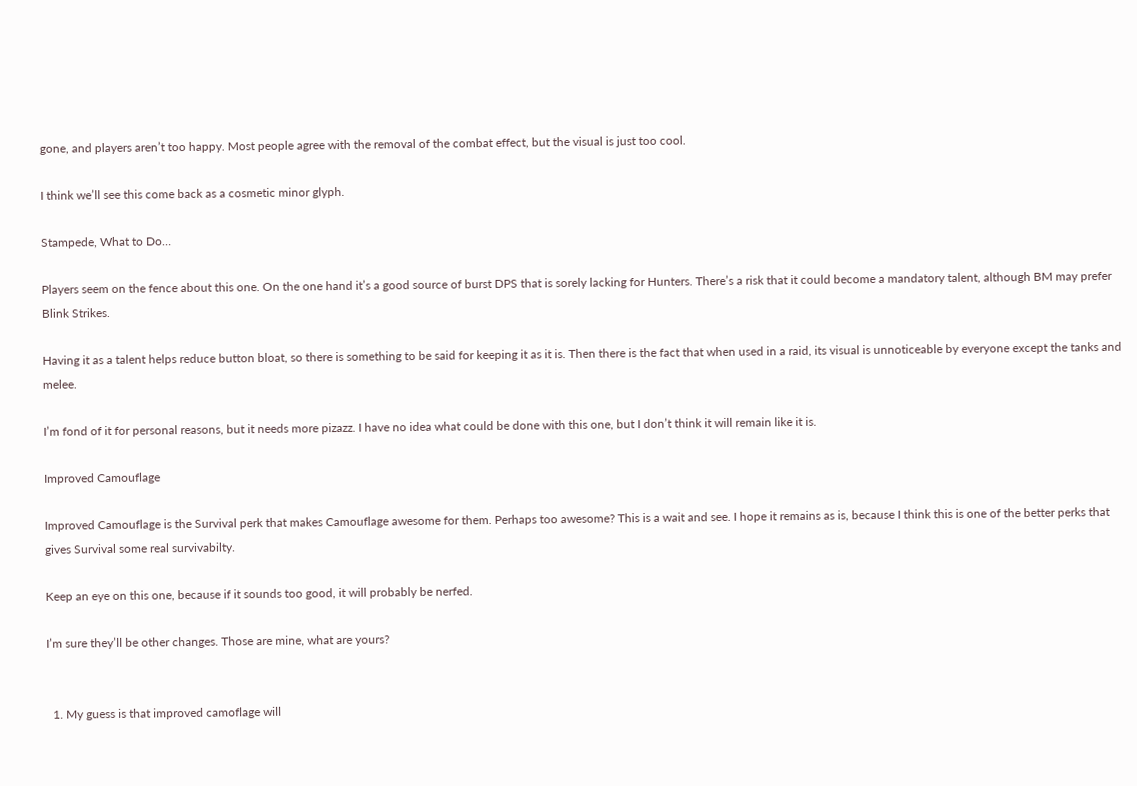gone, and players aren’t too happy. Most people agree with the removal of the combat effect, but the visual is just too cool.

I think we’ll see this come back as a cosmetic minor glyph.

Stampede, What to Do…

Players seem on the fence about this one. On the one hand it’s a good source of burst DPS that is sorely lacking for Hunters. There’s a risk that it could become a mandatory talent, although BM may prefer Blink Strikes.

Having it as a talent helps reduce button bloat, so there is something to be said for keeping it as it is. Then there is the fact that when used in a raid, its visual is unnoticeable by everyone except the tanks and melee.

I’m fond of it for personal reasons, but it needs more pizazz. I have no idea what could be done with this one, but I don’t think it will remain like it is.

Improved Camouflage

Improved Camouflage is the Survival perk that makes Camouflage awesome for them. Perhaps too awesome? This is a wait and see. I hope it remains as is, because I think this is one of the better perks that gives Survival some real survivabilty.

Keep an eye on this one, because if it sounds too good, it will probably be nerfed.

I’m sure they’ll be other changes. Those are mine, what are yours?


  1. My guess is that improved camoflage will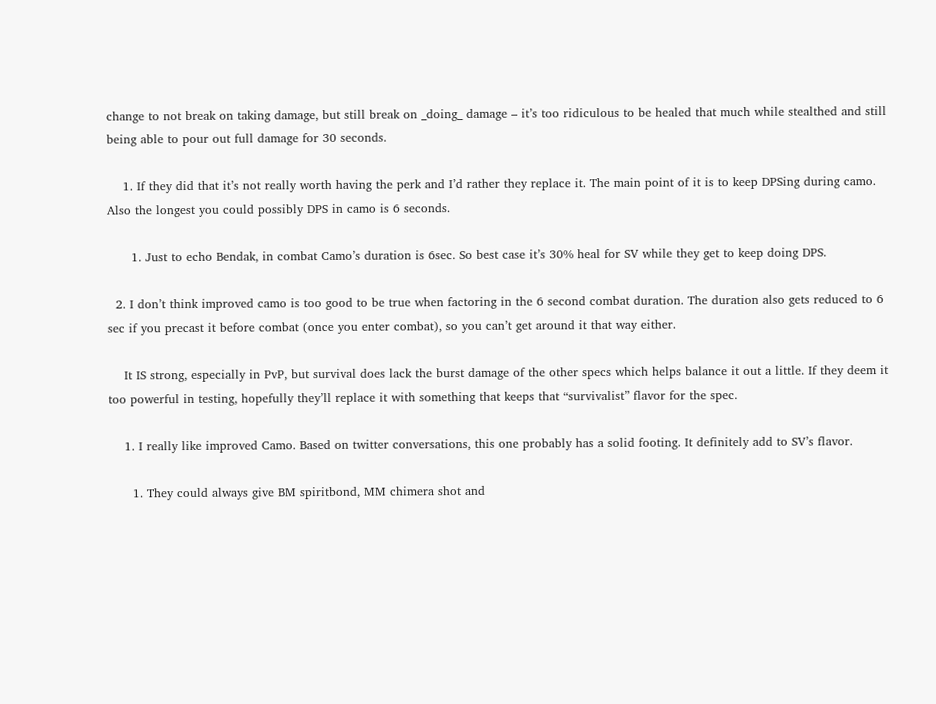change to not break on taking damage, but still break on _doing_ damage – it’s too ridiculous to be healed that much while stealthed and still being able to pour out full damage for 30 seconds.

    1. If they did that it’s not really worth having the perk and I’d rather they replace it. The main point of it is to keep DPSing during camo. Also the longest you could possibly DPS in camo is 6 seconds.

      1. Just to echo Bendak, in combat Camo’s duration is 6sec. So best case it’s 30% heal for SV while they get to keep doing DPS.

  2. I don’t think improved camo is too good to be true when factoring in the 6 second combat duration. The duration also gets reduced to 6 sec if you precast it before combat (once you enter combat), so you can’t get around it that way either.

    It IS strong, especially in PvP, but survival does lack the burst damage of the other specs which helps balance it out a little. If they deem it too powerful in testing, hopefully they’ll replace it with something that keeps that “survivalist” flavor for the spec.

    1. I really like improved Camo. Based on twitter conversations, this one probably has a solid footing. It definitely add to SV’s flavor.

      1. They could always give BM spiritbond, MM chimera shot and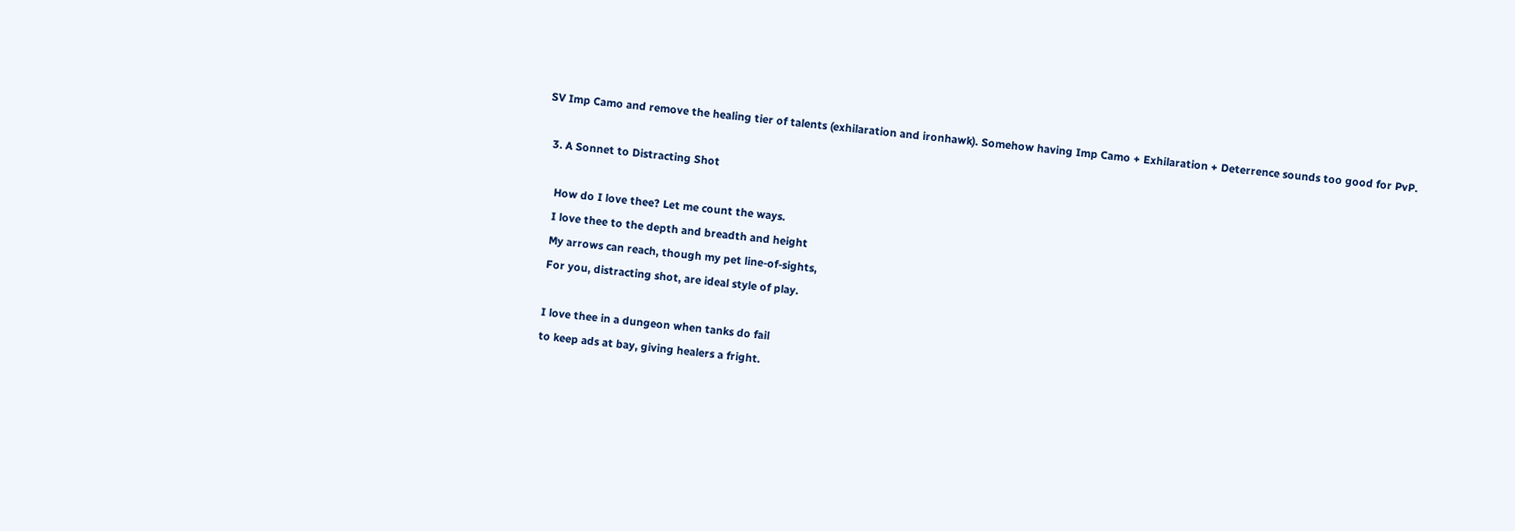SV Imp Camo and remove the healing tier of talents (exhilaration and ironhawk). Somehow having Imp Camo + Exhilaration + Deterrence sounds too good for PvP.

  3. A Sonnet to Distracting Shot

    How do I love thee? Let me count the ways.
    I love thee to the depth and breadth and height
    My arrows can reach, though my pet line-of-sights,
    For you, distracting shot, are ideal style of play.

    I love thee in a dungeon when tanks do fail
    to keep ads at bay, giving healers a fright.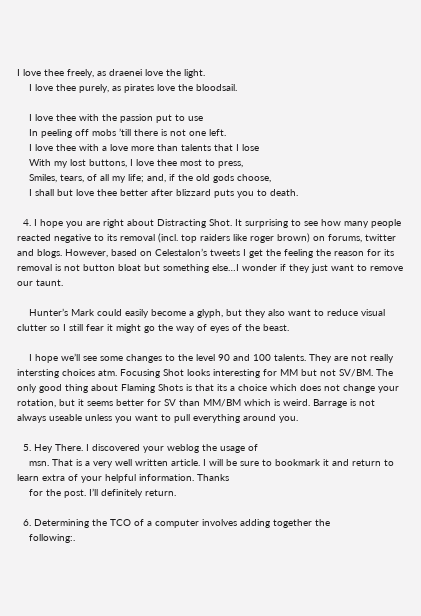I love thee freely, as draenei love the light.
    I love thee purely, as pirates love the bloodsail.

    I love thee with the passion put to use
    In peeling off mobs ’till there is not one left.
    I love thee with a love more than talents that I lose
    With my lost buttons, I love thee most to press,
    Smiles, tears, of all my life; and, if the old gods choose,
    I shall but love thee better after blizzard puts you to death.

  4. I hope you are right about Distracting Shot. It surprising to see how many people reacted negative to its removal (incl. top raiders like roger brown) on forums, twitter and blogs. However, based on Celestalon’s tweets I get the feeling the reason for its removal is not button bloat but something else…I wonder if they just want to remove our taunt.

    Hunter’s Mark could easily become a glyph, but they also want to reduce visual clutter so I still fear it might go the way of eyes of the beast.

    I hope we’ll see some changes to the level 90 and 100 talents. They are not really intersting choices atm. Focusing Shot looks interesting for MM but not SV/BM. The only good thing about Flaming Shots is that its a choice which does not change your rotation, but it seems better for SV than MM/BM which is weird. Barrage is not always useable unless you want to pull everything around you.

  5. Hey There. I discovered your weblog the usage of
    msn. That is a very well written article. I will be sure to bookmark it and return to learn extra of your helpful information. Thanks
    for the post. I’ll definitely return.

  6. Determining the TCO of a computer involves adding together the
    following:.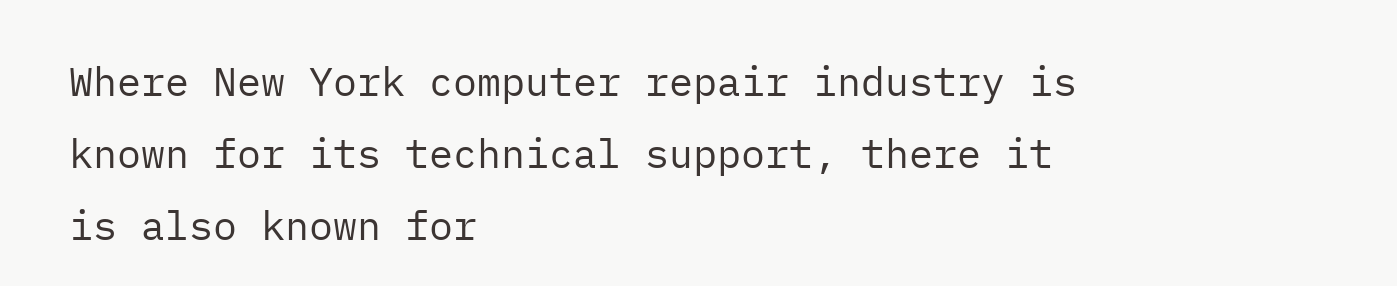Where New York computer repair industry is known for its technical support, there it is also known for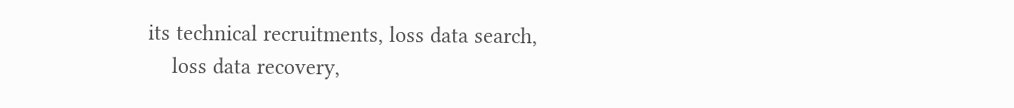its technical recruitments, loss data search,
    loss data recovery,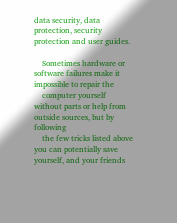data security, data protection, security protection and user guides.

    Sometimes hardware or software failures make it impossible to repair the
    computer yourself without parts or help from outside sources, but by following
    the few tricks listed above you can potentially save yourself, and your friends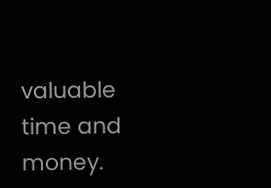valuable time and money.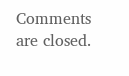Comments are closed.